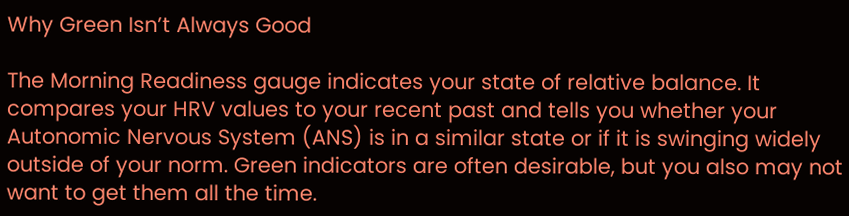Why Green Isn’t Always Good

The Morning Readiness gauge indicates your state of relative balance. It compares your HRV values to your recent past and tells you whether your Autonomic Nervous System (ANS) is in a similar state or if it is swinging widely outside of your norm. Green indicators are often desirable, but you also may not want to get them all the time.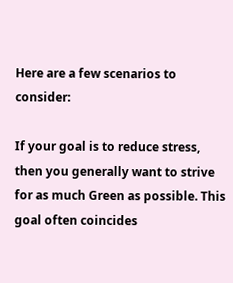Here are a few scenarios to consider:

If your goal is to reduce stress, then you generally want to strive for as much Green as possible. This goal often coincides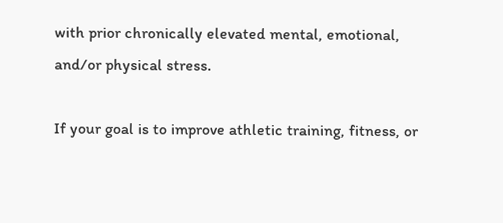with prior chronically elevated mental, emotional, and/or physical stress.

If your goal is to improve athletic training, fitness, or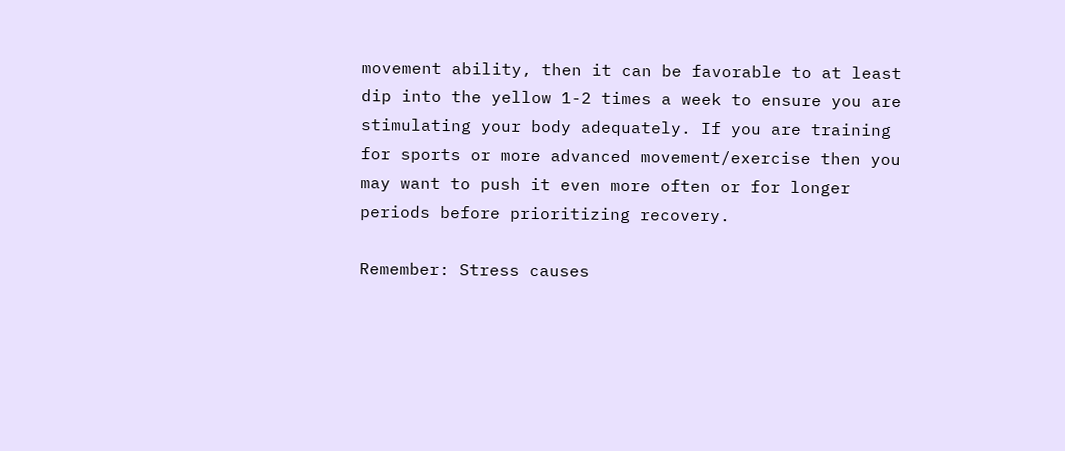movement ability, then it can be favorable to at least dip into the yellow 1-2 times a week to ensure you are stimulating your body adequately. If you are training for sports or more advanced movement/exercise then you may want to push it even more often or for longer periods before prioritizing recovery.

Remember: Stress causes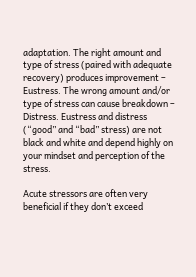adaptation. The right amount and type of stress (paired with adequate recovery) produces improvement – Eustress. The wrong amount and/or type of stress can cause breakdown – Distress. Eustress and distress (“good” and “bad” stress) are not black and white and depend highly on your mindset and perception of the stress.

Acute stressors are often very beneficial if they don’t exceed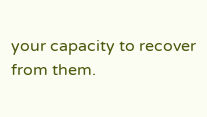your capacity to recover from them.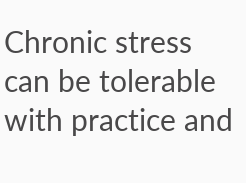Chronic stress can be tolerable with practice and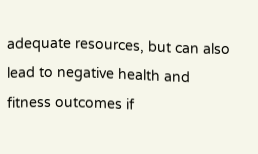adequate resources, but can also lead to negative health and fitness outcomes if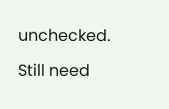unchecked.

Still need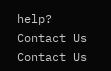help? Contact Us Contact Us